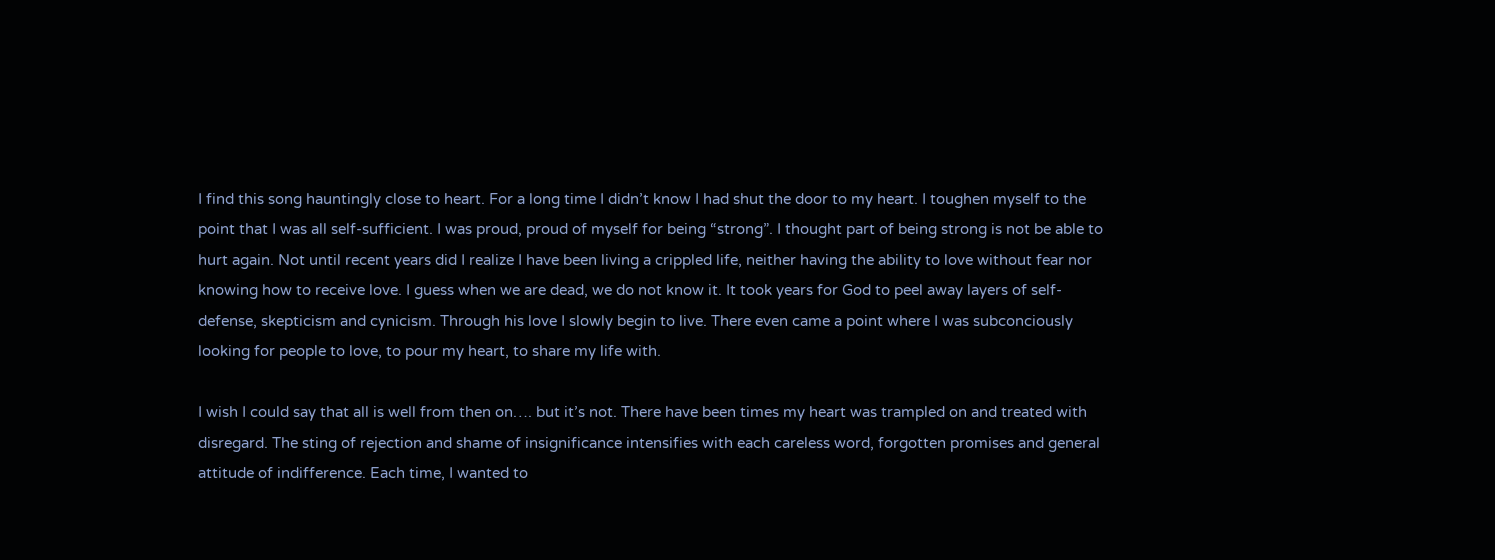I find this song hauntingly close to heart. For a long time I didn’t know I had shut the door to my heart. I toughen myself to the point that I was all self-sufficient. I was proud, proud of myself for being “strong”. I thought part of being strong is not be able to hurt again. Not until recent years did I realize I have been living a crippled life, neither having the ability to love without fear nor knowing how to receive love. I guess when we are dead, we do not know it. It took years for God to peel away layers of self-defense, skepticism and cynicism. Through his love I slowly begin to live. There even came a point where I was subconciously looking for people to love, to pour my heart, to share my life with.

I wish I could say that all is well from then on…. but it’s not. There have been times my heart was trampled on and treated with disregard. The sting of rejection and shame of insignificance intensifies with each careless word, forgotten promises and general attitude of indifference. Each time, I wanted to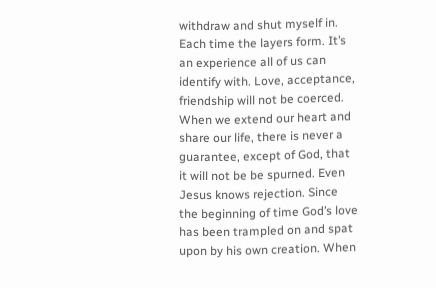withdraw and shut myself in. Each time the layers form. It’s an experience all of us can identify with. Love, acceptance, friendship will not be coerced. When we extend our heart and share our life, there is never a guarantee, except of God, that it will not be be spurned. Even Jesus knows rejection. Since the beginning of time God’s love has been trampled on and spat upon by his own creation. When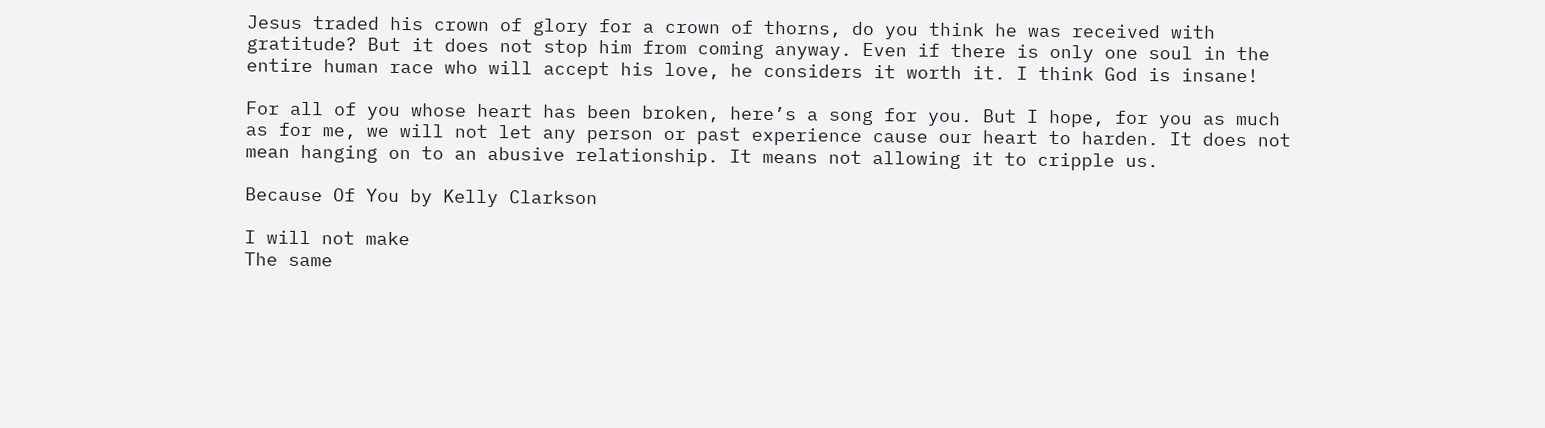Jesus traded his crown of glory for a crown of thorns, do you think he was received with gratitude? But it does not stop him from coming anyway. Even if there is only one soul in the entire human race who will accept his love, he considers it worth it. I think God is insane!

For all of you whose heart has been broken, here’s a song for you. But I hope, for you as much as for me, we will not let any person or past experience cause our heart to harden. It does not mean hanging on to an abusive relationship. It means not allowing it to cripple us.

Because Of You by Kelly Clarkson

I will not make
The same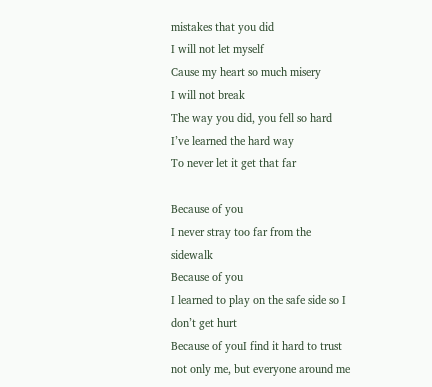mistakes that you did
I will not let myself
Cause my heart so much misery
I will not break
The way you did, you fell so hard
I’ve learned the hard way
To never let it get that far

Because of you
I never stray too far from the sidewalk
Because of you
I learned to play on the safe side so I don’t get hurt
Because of youI find it hard to trust not only me, but everyone around me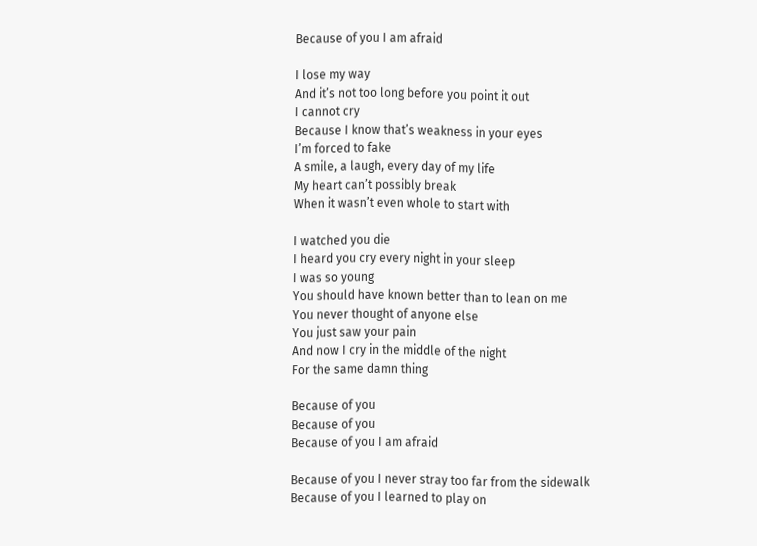Because of you I am afraid

I lose my way
And it’s not too long before you point it out
I cannot cry
Because I know that’s weakness in your eyes
I’m forced to fake
A smile, a laugh, every day of my life
My heart can’t possibly break
When it wasn’t even whole to start with

I watched you die
I heard you cry every night in your sleep
I was so young
You should have known better than to lean on me
You never thought of anyone else
You just saw your pain
And now I cry in the middle of the night
For the same damn thing

Because of you
Because of you
Because of you I am afraid

Because of you I never stray too far from the sidewalk
Because of you I learned to play on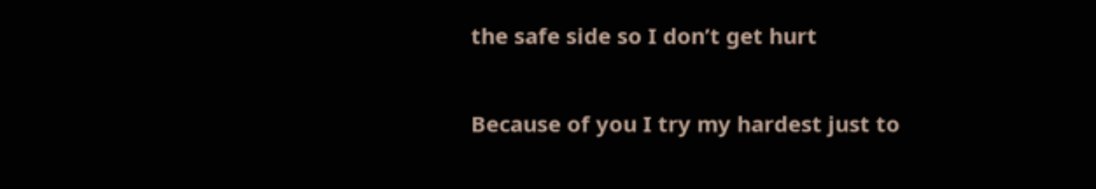the safe side so I don’t get hurt

Because of you I try my hardest just to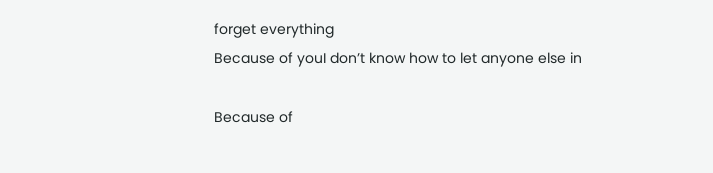forget everything
Because of youI don’t know how to let anyone else in

Because of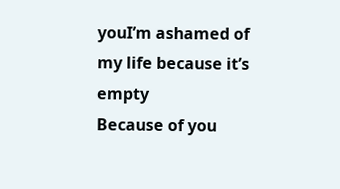youI’m ashamed of my life because it’s empty
Because of you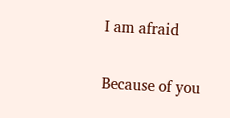I am afraid

Because of you